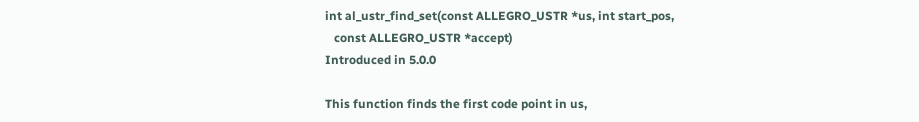int al_ustr_find_set(const ALLEGRO_USTR *us, int start_pos,
   const ALLEGRO_USTR *accept)
Introduced in 5.0.0

This function finds the first code point in us,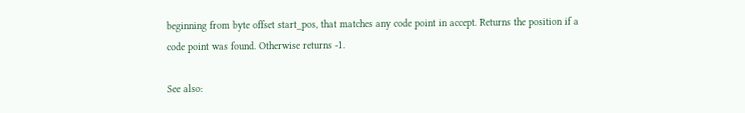beginning from byte offset start_pos, that matches any code point in accept. Returns the position if a code point was found. Otherwise returns -1.

See also: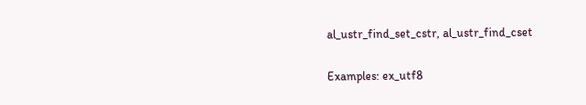al_ustr_find_set_cstr, al_ustr_find_cset

Examples: ex_utf8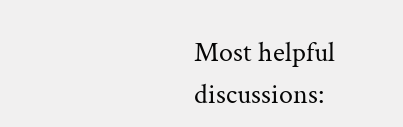Most helpful discussions: